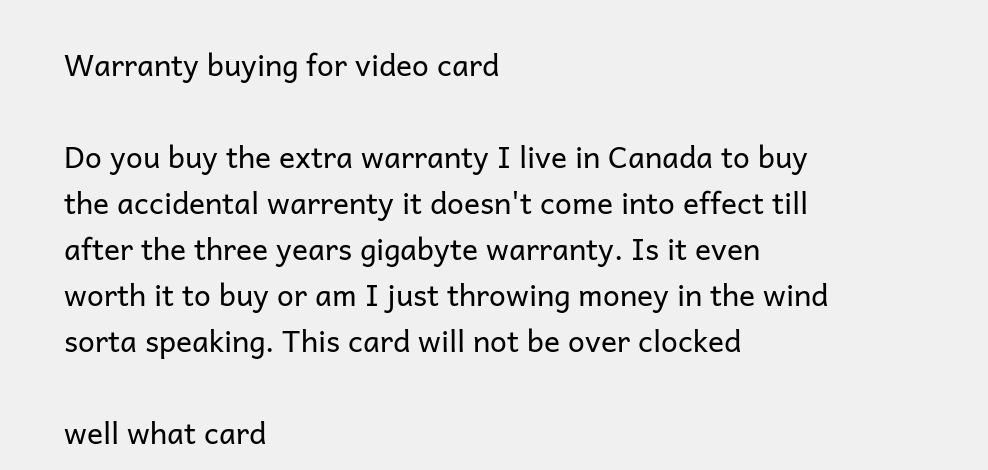Warranty buying for video card

Do you buy the extra warranty I live in Canada to buy the accidental warrenty it doesn't come into effect till after the three years gigabyte warranty. Is it even worth it to buy or am I just throwing money in the wind sorta speaking. This card will not be over clocked

well what card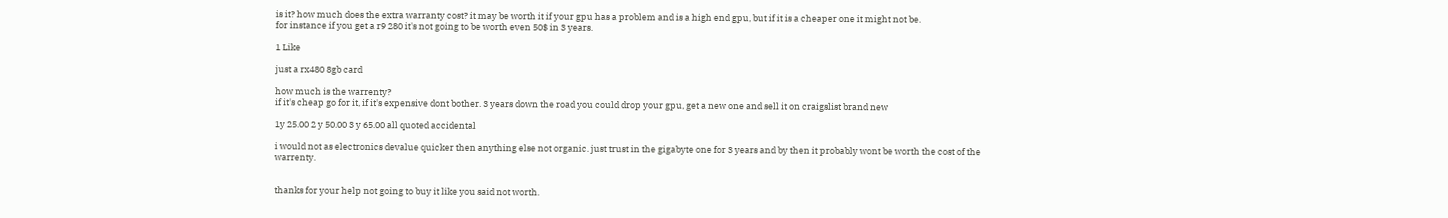is it? how much does the extra warranty cost? it may be worth it if your gpu has a problem and is a high end gpu, but if it is a cheaper one it might not be.
for instance if you get a r9 280 it's not going to be worth even 50$ in 3 years.

1 Like

just a rx480 8gb card

how much is the warrenty?
if it's cheap go for it, if it's expensive dont bother. 3 years down the road you could drop your gpu, get a new one and sell it on craigslist brand new

1y 25.00 2 y 50.00 3 y 65.00 all quoted accidental

i would not as electronics devalue quicker then anything else not organic. just trust in the gigabyte one for 3 years and by then it probably wont be worth the cost of the warrenty.


thanks for your help not going to buy it like you said not worth.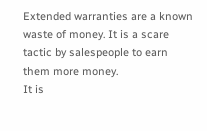Extended warranties are a known waste of money. It is a scare tactic by salespeople to earn them more money.
It is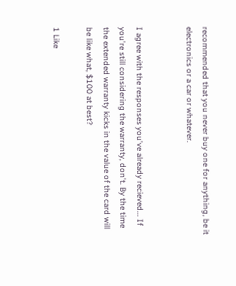recommended that you never buy one for anything, be it electronics or a car or whatever.


I agree with the responses you've already recieved... If you're still considering the warranty, don't. By the time the extended warranty kicks in the value of the card will be like what, $100 at best?

1 Like